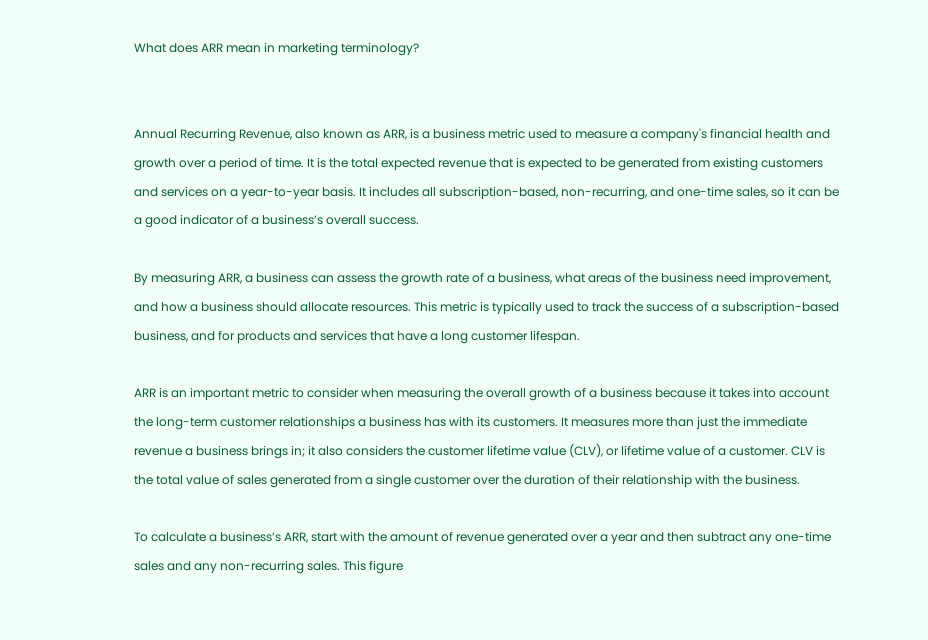What does ARR mean in marketing terminology?


Annual Recurring Revenue, also known as ARR, is a business metric used to measure a company's financial health and growth over a period of time. It is the total expected revenue that is expected to be generated from existing customers and services on a year-to-year basis. It includes all subscription-based, non-recurring, and one-time sales, so it can be a good indicator of a business’s overall success.

By measuring ARR, a business can assess the growth rate of a business, what areas of the business need improvement, and how a business should allocate resources. This metric is typically used to track the success of a subscription-based business, and for products and services that have a long customer lifespan.

ARR is an important metric to consider when measuring the overall growth of a business because it takes into account the long-term customer relationships a business has with its customers. It measures more than just the immediate revenue a business brings in; it also considers the customer lifetime value (CLV), or lifetime value of a customer. CLV is the total value of sales generated from a single customer over the duration of their relationship with the business.

To calculate a business’s ARR, start with the amount of revenue generated over a year and then subtract any one-time sales and any non-recurring sales. This figure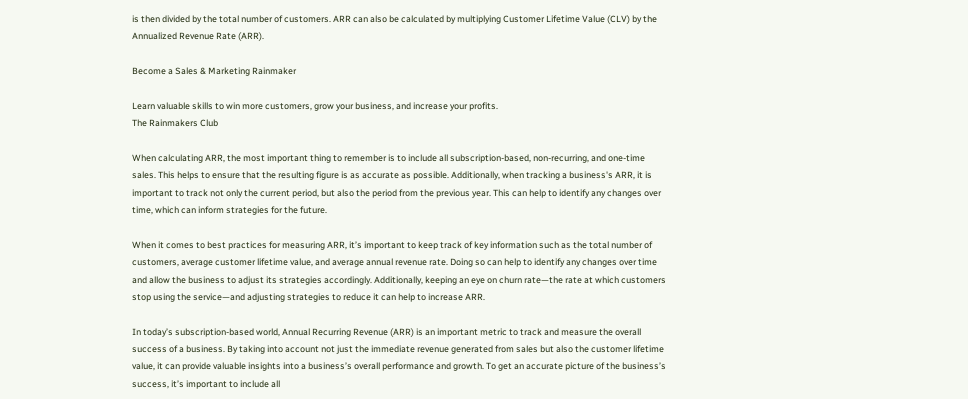is then divided by the total number of customers. ARR can also be calculated by multiplying Customer Lifetime Value (CLV) by the Annualized Revenue Rate (ARR).

Become a Sales & Marketing Rainmaker

Learn valuable skills to win more customers, grow your business, and increase your profits.
The Rainmakers Club

When calculating ARR, the most important thing to remember is to include all subscription-based, non-recurring, and one-time sales. This helps to ensure that the resulting figure is as accurate as possible. Additionally, when tracking a business's ARR, it is important to track not only the current period, but also the period from the previous year. This can help to identify any changes over time, which can inform strategies for the future.

When it comes to best practices for measuring ARR, it’s important to keep track of key information such as the total number of customers, average customer lifetime value, and average annual revenue rate. Doing so can help to identify any changes over time and allow the business to adjust its strategies accordingly. Additionally, keeping an eye on churn rate—the rate at which customers stop using the service—and adjusting strategies to reduce it can help to increase ARR.

In today’s subscription-based world, Annual Recurring Revenue (ARR) is an important metric to track and measure the overall success of a business. By taking into account not just the immediate revenue generated from sales but also the customer lifetime value, it can provide valuable insights into a business’s overall performance and growth. To get an accurate picture of the business’s success, it’s important to include all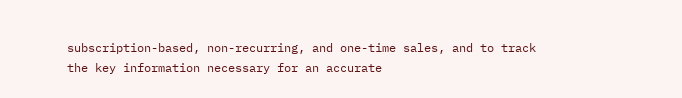subscription-based, non-recurring, and one-time sales, and to track the key information necessary for an accurate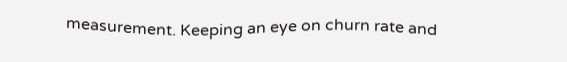measurement. Keeping an eye on churn rate and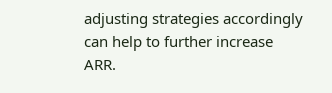adjusting strategies accordingly can help to further increase ARR.